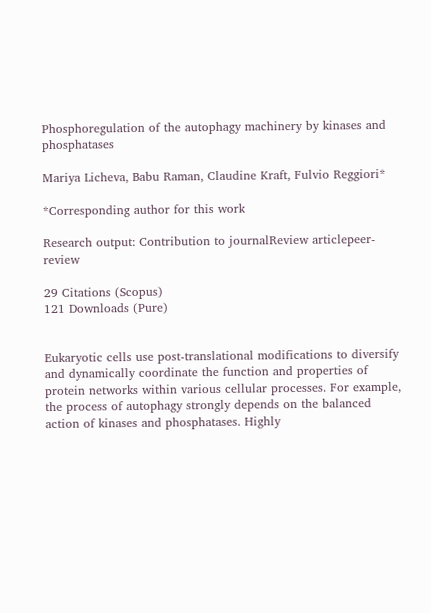Phosphoregulation of the autophagy machinery by kinases and phosphatases

Mariya Licheva, Babu Raman, Claudine Kraft, Fulvio Reggiori*

*Corresponding author for this work

Research output: Contribution to journalReview articlepeer-review

29 Citations (Scopus)
121 Downloads (Pure)


Eukaryotic cells use post-translational modifications to diversify and dynamically coordinate the function and properties of protein networks within various cellular processes. For example, the process of autophagy strongly depends on the balanced action of kinases and phosphatases. Highly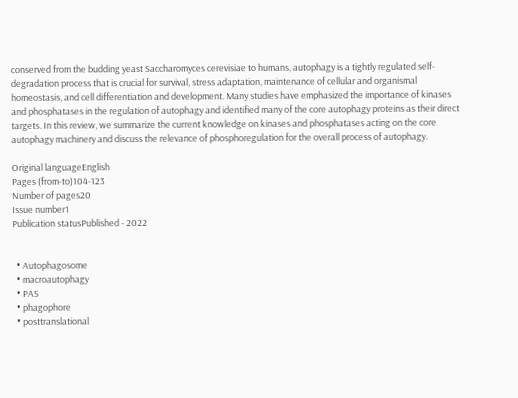conserved from the budding yeast Saccharomyces cerevisiae to humans, autophagy is a tightly regulated self-degradation process that is crucial for survival, stress adaptation, maintenance of cellular and organismal homeostasis, and cell differentiation and development. Many studies have emphasized the importance of kinases and phosphatases in the regulation of autophagy and identified many of the core autophagy proteins as their direct targets. In this review, we summarize the current knowledge on kinases and phosphatases acting on the core autophagy machinery and discuss the relevance of phosphoregulation for the overall process of autophagy.

Original languageEnglish
Pages (from-to)104-123
Number of pages20
Issue number1
Publication statusPublished - 2022


  • Autophagosome
  • macroautophagy
  • PAS
  • phagophore
  • posttranslational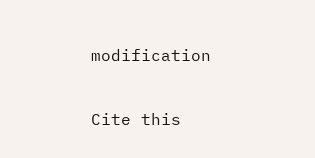modification

Cite this